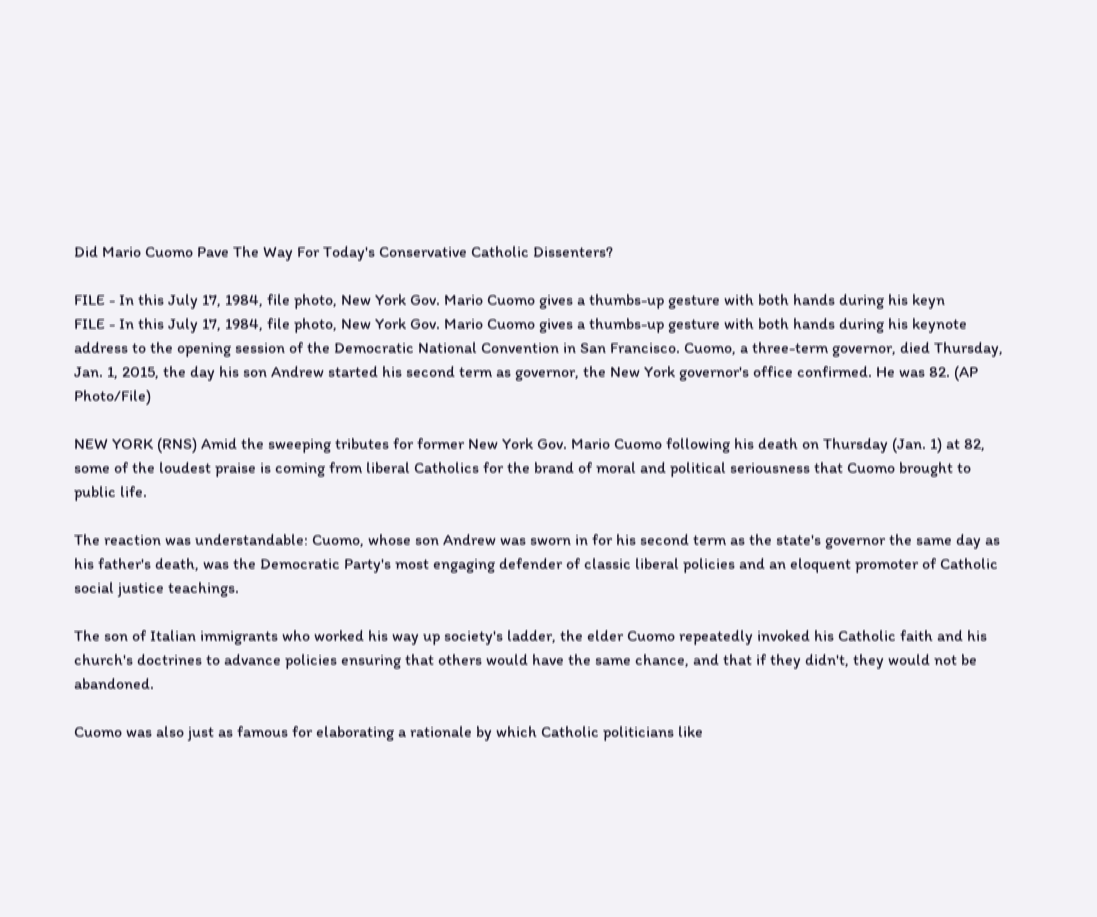Did Mario Cuomo Pave The Way For Today's Conservative Catholic Dissenters?

FILE - In this July 17, 1984, file photo, New York Gov. Mario Cuomo gives a thumbs-up gesture with both hands during his keyn
FILE - In this July 17, 1984, file photo, New York Gov. Mario Cuomo gives a thumbs-up gesture with both hands during his keynote address to the opening session of the Democratic National Convention in San Francisco. Cuomo, a three-term governor, died Thursday, Jan. 1, 2015, the day his son Andrew started his second term as governor, the New York governor's office confirmed. He was 82. (AP Photo/File)

NEW YORK (RNS) Amid the sweeping tributes for former New York Gov. Mario Cuomo following his death on Thursday (Jan. 1) at 82, some of the loudest praise is coming from liberal Catholics for the brand of moral and political seriousness that Cuomo brought to public life.

The reaction was understandable: Cuomo, whose son Andrew was sworn in for his second term as the state's governor the same day as his father's death, was the Democratic Party's most engaging defender of classic liberal policies and an eloquent promoter of Catholic social justice teachings.

The son of Italian immigrants who worked his way up society's ladder, the elder Cuomo repeatedly invoked his Catholic faith and his church's doctrines to advance policies ensuring that others would have the same chance, and that if they didn't, they would not be abandoned.

Cuomo was also just as famous for elaborating a rationale by which Catholic politicians like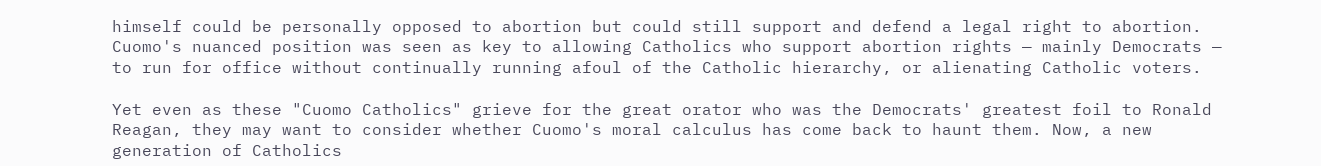himself could be personally opposed to abortion but could still support and defend a legal right to abortion. Cuomo's nuanced position was seen as key to allowing Catholics who support abortion rights — mainly Democrats — to run for office without continually running afoul of the Catholic hierarchy, or alienating Catholic voters.

Yet even as these "Cuomo Catholics" grieve for the great orator who was the Democrats' greatest foil to Ronald Reagan, they may want to consider whether Cuomo's moral calculus has come back to haunt them. Now, a new generation of Catholics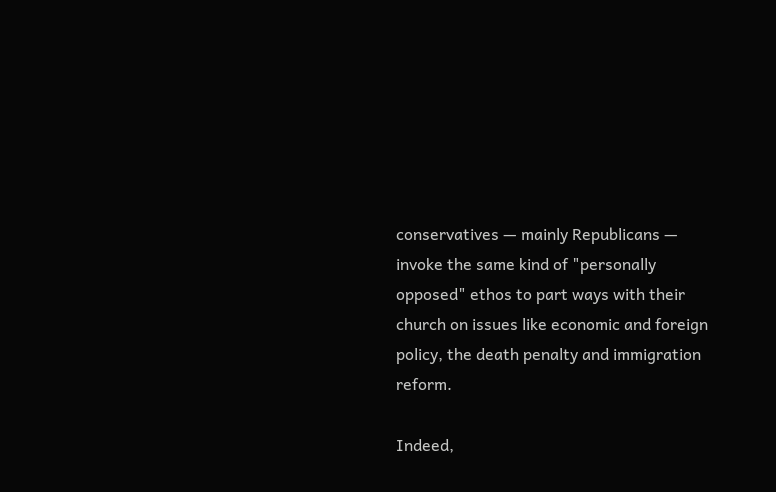conservatives — mainly Republicans — invoke the same kind of "personally opposed" ethos to part ways with their church on issues like economic and foreign policy, the death penalty and immigration reform.

Indeed,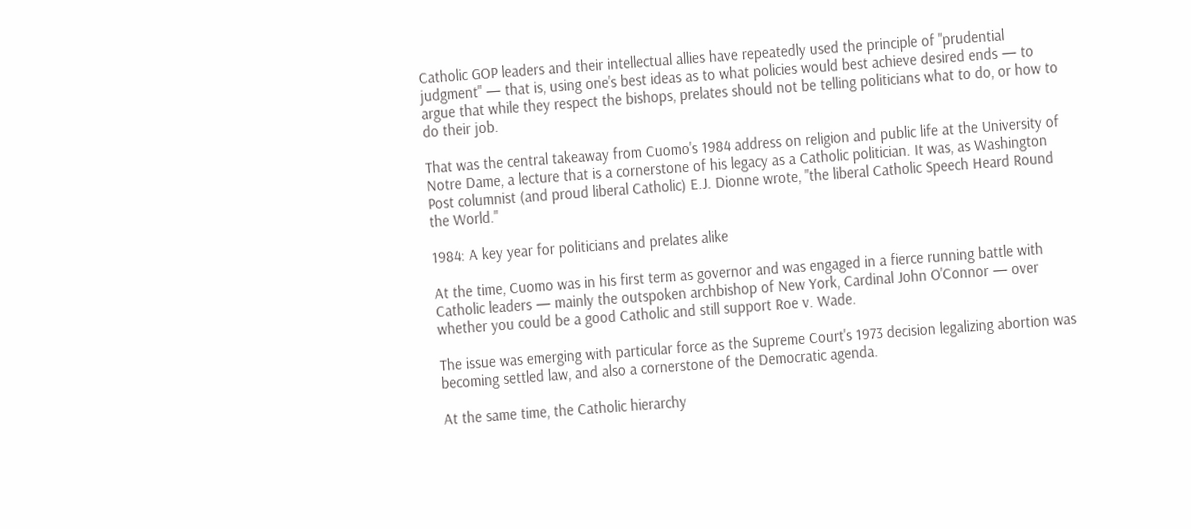Catholic GOP leaders and their intellectual allies have repeatedly used the principle of "prudential judgment" — that is, using one's best ideas as to what policies would best achieve desired ends — to argue that while they respect the bishops, prelates should not be telling politicians what to do, or how to do their job.

That was the central takeaway from Cuomo's 1984 address on religion and public life at the University of Notre Dame, a lecture that is a cornerstone of his legacy as a Catholic politician. It was, as Washington Post columnist (and proud liberal Catholic) E.J. Dionne wrote, "the liberal Catholic Speech Heard Round the World."

1984: A key year for politicians and prelates alike

At the time, Cuomo was in his first term as governor and was engaged in a fierce running battle with Catholic leaders — mainly the outspoken archbishop of New York, Cardinal John O'Connor — over whether you could be a good Catholic and still support Roe v. Wade.

The issue was emerging with particular force as the Supreme Court's 1973 decision legalizing abortion was becoming settled law, and also a cornerstone of the Democratic agenda.

At the same time, the Catholic hierarchy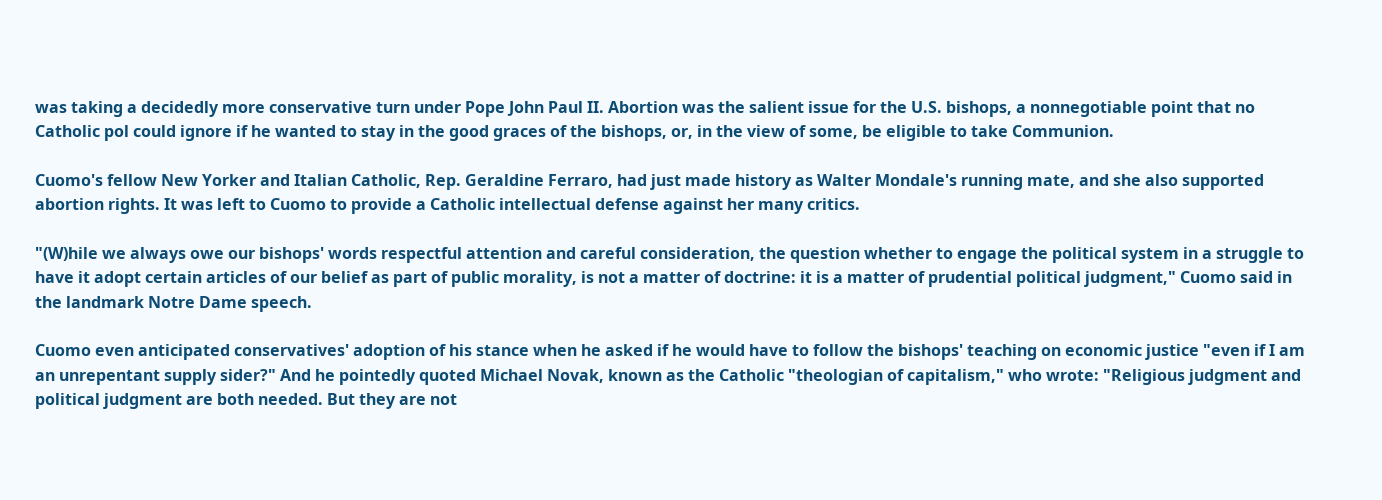was taking a decidedly more conservative turn under Pope John Paul II. Abortion was the salient issue for the U.S. bishops, a nonnegotiable point that no Catholic pol could ignore if he wanted to stay in the good graces of the bishops, or, in the view of some, be eligible to take Communion.

Cuomo's fellow New Yorker and Italian Catholic, Rep. Geraldine Ferraro, had just made history as Walter Mondale's running mate, and she also supported abortion rights. It was left to Cuomo to provide a Catholic intellectual defense against her many critics.

"(W)hile we always owe our bishops' words respectful attention and careful consideration, the question whether to engage the political system in a struggle to have it adopt certain articles of our belief as part of public morality, is not a matter of doctrine: it is a matter of prudential political judgment," Cuomo said in the landmark Notre Dame speech.

Cuomo even anticipated conservatives' adoption of his stance when he asked if he would have to follow the bishops' teaching on economic justice "even if I am an unrepentant supply sider?" And he pointedly quoted Michael Novak, known as the Catholic "theologian of capitalism," who wrote: "Religious judgment and political judgment are both needed. But they are not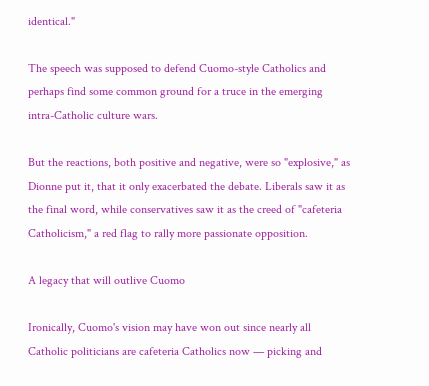identical."

The speech was supposed to defend Cuomo-style Catholics and perhaps find some common ground for a truce in the emerging intra-Catholic culture wars.

But the reactions, both positive and negative, were so "explosive," as Dionne put it, that it only exacerbated the debate. Liberals saw it as the final word, while conservatives saw it as the creed of "cafeteria Catholicism," a red flag to rally more passionate opposition.

A legacy that will outlive Cuomo

Ironically, Cuomo's vision may have won out since nearly all Catholic politicians are cafeteria Catholics now — picking and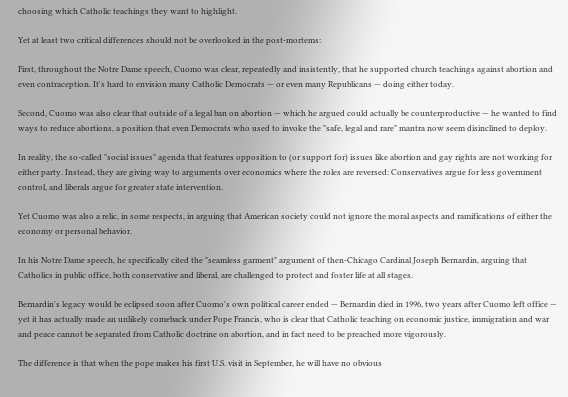choosing which Catholic teachings they want to highlight.

Yet at least two critical differences should not be overlooked in the post-mortems:

First, throughout the Notre Dame speech, Cuomo was clear, repeatedly and insistently, that he supported church teachings against abortion and even contraception. It's hard to envision many Catholic Democrats — or even many Republicans — doing either today.

Second, Cuomo was also clear that outside of a legal ban on abortion — which he argued could actually be counterproductive — he wanted to find ways to reduce abortions, a position that even Democrats who used to invoke the "safe, legal and rare" mantra now seem disinclined to deploy.

In reality, the so-called "social issues" agenda that features opposition to (or support for) issues like abortion and gay rights are not working for either party. Instead, they are giving way to arguments over economics where the roles are reversed: Conservatives argue for less government control, and liberals argue for greater state intervention.

Yet Cuomo was also a relic, in some respects, in arguing that American society could not ignore the moral aspects and ramifications of either the economy or personal behavior.

In his Notre Dame speech, he specifically cited the "seamless garment" argument of then-Chicago Cardinal Joseph Bernardin, arguing that Catholics in public office, both conservative and liberal, are challenged to protect and foster life at all stages.

Bernardin's legacy would be eclipsed soon after Cuomo's own political career ended — Bernardin died in 1996, two years after Cuomo left office — yet it has actually made an unlikely comeback under Pope Francis, who is clear that Catholic teaching on economic justice, immigration and war and peace cannot be separated from Catholic doctrine on abortion, and in fact need to be preached more vigorously.

The difference is that when the pope makes his first U.S. visit in September, he will have no obvious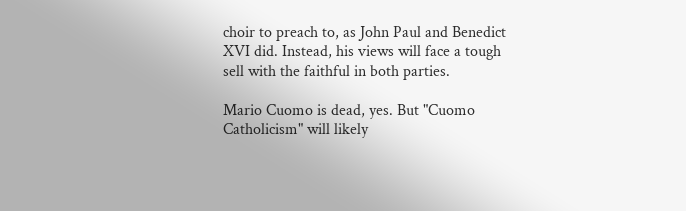choir to preach to, as John Paul and Benedict XVI did. Instead, his views will face a tough sell with the faithful in both parties.

Mario Cuomo is dead, yes. But "Cuomo Catholicism" will likely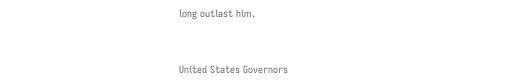long outlast him.



United States Governors